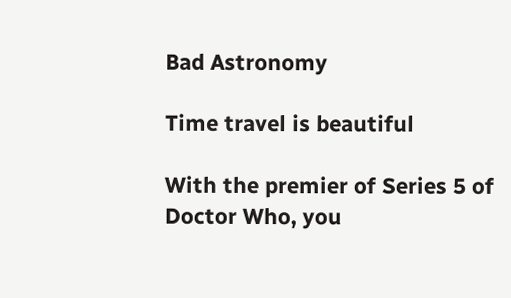Bad Astronomy

Time travel is beautiful

With the premier of Series 5 of Doctor Who, you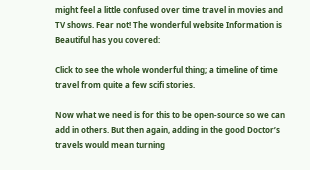might feel a little confused over time travel in movies and TV shows. Fear not! The wonderful website Information is Beautiful has you covered:

Click to see the whole wonderful thing; a timeline of time travel from quite a few scifi stories.

Now what we need is for this to be open-source so we can add in others. But then again, adding in the good Doctor’s travels would mean turning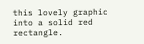this lovely graphic into a solid red rectangle.